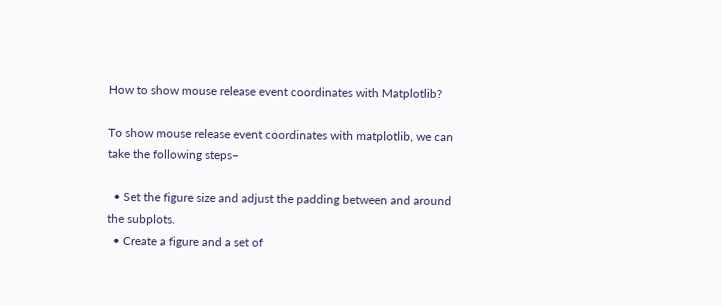How to show mouse release event coordinates with Matplotlib?

To show mouse release event coordinates with matplotlib, we can take the following steps−

  • Set the figure size and adjust the padding between and around the subplots.
  • Create a figure and a set of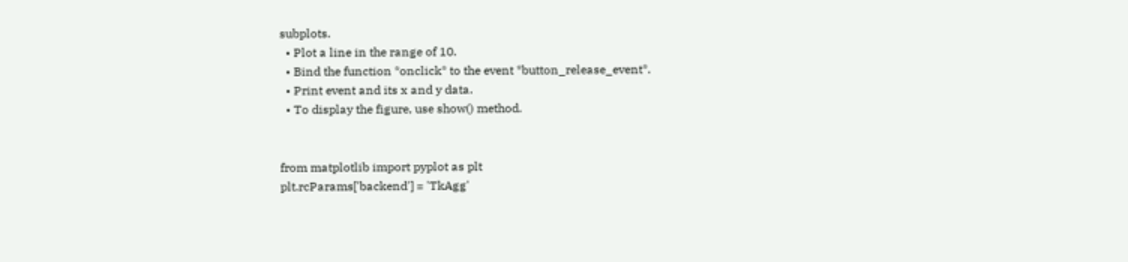subplots.
  • Plot a line in the range of 10.
  • Bind the function *onclick* to the event *button_release_event*.
  • Print event and its x and y data.
  • To display the figure, use show() method.


from matplotlib import pyplot as plt
plt.rcParams['backend'] = 'TkAgg'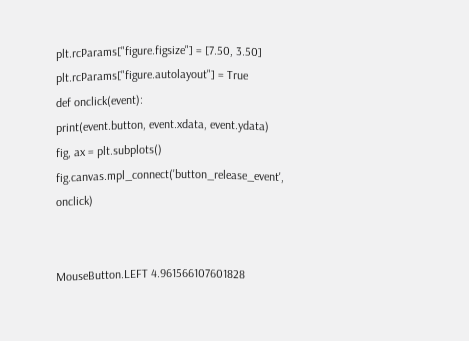plt.rcParams["figure.figsize"] = [7.50, 3.50]
plt.rcParams["figure.autolayout"] = True
def onclick(event):
print(event.button, event.xdata, event.ydata)
fig, ax = plt.subplots()
fig.canvas.mpl_connect('button_release_event', onclick)


MouseButton.LEFT 4.961566107601828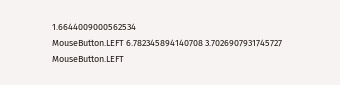1.6644009000562534
MouseButton.LEFT 6.782345894140708 3.7026907931745727
MouseButton.LEFT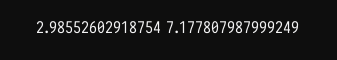2.98552602918754 7.177807987999249